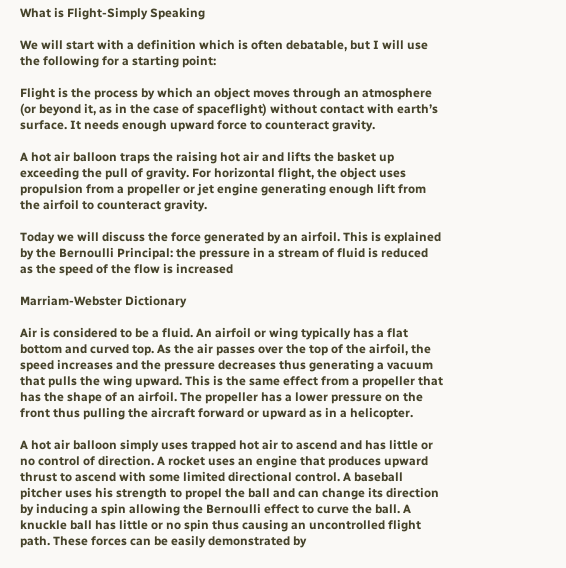What is Flight-Simply Speaking

We will start with a definition which is often debatable, but I will use the following for a starting point:

Flight is the process by which an object moves through an atmosphere (or beyond it, as in the case of spaceflight) without contact with earth’s surface. It needs enough upward force to counteract gravity.

A hot air balloon traps the raising hot air and lifts the basket up exceeding the pull of gravity. For horizontal flight, the object uses propulsion from a propeller or jet engine generating enough lift from the airfoil to counteract gravity.

Today we will discuss the force generated by an airfoil. This is explained by the Bernoulli Principal: the pressure in a stream of fluid is reduced as the speed of the flow is increased

Marriam-Webster Dictionary

Air is considered to be a fluid. An airfoil or wing typically has a flat bottom and curved top. As the air passes over the top of the airfoil, the speed increases and the pressure decreases thus generating a vacuum that pulls the wing upward. This is the same effect from a propeller that has the shape of an airfoil. The propeller has a lower pressure on the front thus pulling the aircraft forward or upward as in a helicopter.

A hot air balloon simply uses trapped hot air to ascend and has little or no control of direction. A rocket uses an engine that produces upward thrust to ascend with some limited directional control. A baseball pitcher uses his strength to propel the ball and can change its direction by inducing a spin allowing the Bernoulli effect to curve the ball. A knuckle ball has little or no spin thus causing an uncontrolled flight path. These forces can be easily demonstrated by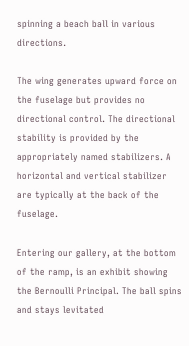spinning a beach ball in various directions.

The wing generates upward force on the fuselage but provides no directional control. The directional stability is provided by the appropriately named stabilizers. A horizontal and vertical stabilizer are typically at the back of the fuselage.

Entering our gallery, at the bottom of the ramp, is an exhibit showing the Bernoulli Principal. The ball spins and stays levitated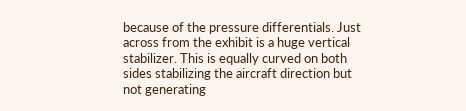because of the pressure differentials. Just across from the exhibit is a huge vertical stabilizer. This is equally curved on both sides stabilizing the aircraft direction but not generating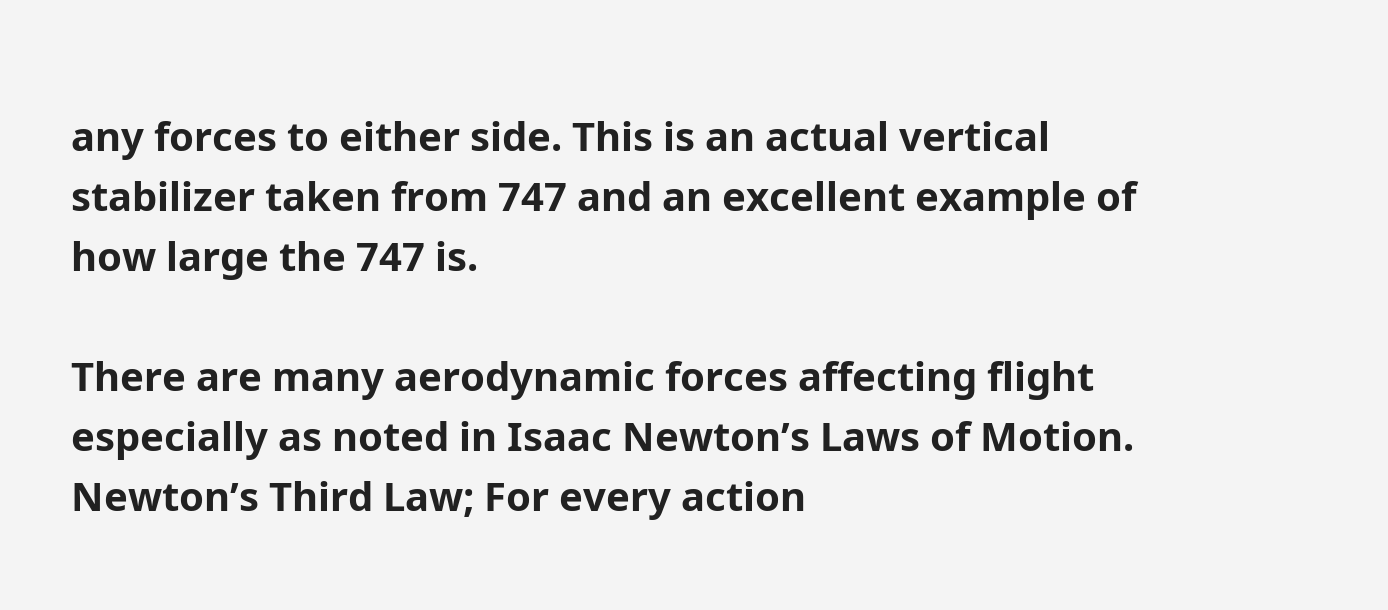any forces to either side. This is an actual vertical stabilizer taken from 747 and an excellent example of how large the 747 is.

There are many aerodynamic forces affecting flight especially as noted in Isaac Newton’s Laws of Motion. Newton’s Third Law; For every action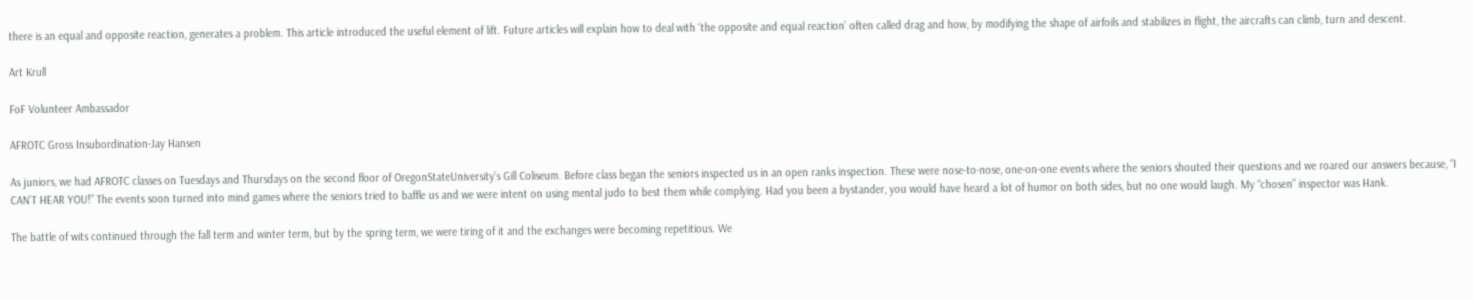there is an equal and opposite reaction, generates a problem. This article introduced the useful element of lift. Future articles will explain how to deal with ‘the opposite and equal reaction’ often called drag and how, by modifying the shape of airfoils and stabilizes in flight, the aircrafts can climb, turn and descent.

Art Krull

FoF Volunteer Ambassador

AFROTC Gross Insubordination-Jay Hansen

As juniors, we had AFROTC classes on Tuesdays and Thursdays on the second floor of OregonStateUniversity’s Gill Coliseum. Before class began the seniors inspected us in an open ranks inspection. These were nose-to-nose, one-on-one events where the seniors shouted their questions and we roared our answers because, “I CAN’T HEAR YOU!” The events soon turned into mind games where the seniors tried to baffle us and we were intent on using mental judo to best them while complying. Had you been a bystander, you would have heard a lot of humor on both sides, but no one would laugh. My “chosen” inspector was Hank.

The battle of wits continued through the fall term and winter term, but by the spring term, we were tiring of it and the exchanges were becoming repetitious. We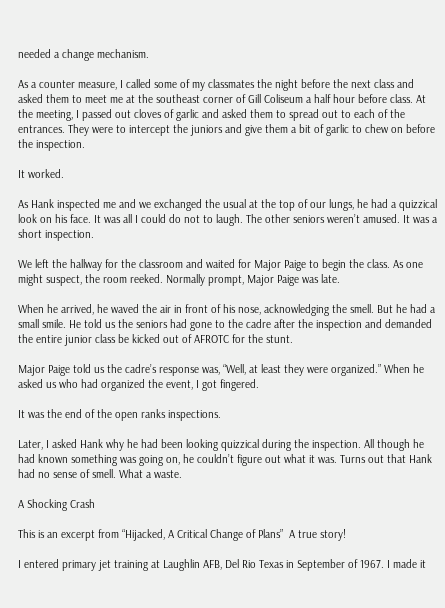needed a change mechanism.

As a counter measure, I called some of my classmates the night before the next class and asked them to meet me at the southeast corner of Gill Coliseum a half hour before class. At the meeting, I passed out cloves of garlic and asked them to spread out to each of the entrances. They were to intercept the juniors and give them a bit of garlic to chew on before the inspection.

It worked.

As Hank inspected me and we exchanged the usual at the top of our lungs, he had a quizzical look on his face. It was all I could do not to laugh. The other seniors weren’t amused. It was a short inspection.

We left the hallway for the classroom and waited for Major Paige to begin the class. As one might suspect, the room reeked. Normally prompt, Major Paige was late.

When he arrived, he waved the air in front of his nose, acknowledging the smell. But he had a small smile. He told us the seniors had gone to the cadre after the inspection and demanded the entire junior class be kicked out of AFROTC for the stunt.

Major Paige told us the cadre’s response was, “Well, at least they were organized.” When he asked us who had organized the event, I got fingered.

It was the end of the open ranks inspections.

Later, I asked Hank why he had been looking quizzical during the inspection. All though he had known something was going on, he couldn’t figure out what it was. Turns out that Hank had no sense of smell. What a waste.

A Shocking Crash

This is an excerpt from “Hijacked, A Critical Change of Plans”  A true story!

I entered primary jet training at Laughlin AFB, Del Rio Texas in September of 1967. I made it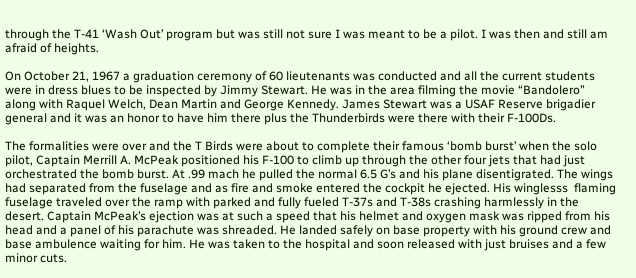through the T-41 ‘Wash Out’ program but was still not sure I was meant to be a pilot. I was then and still am afraid of heights.

On October 21, 1967 a graduation ceremony of 60 lieutenants was conducted and all the current students were in dress blues to be inspected by Jimmy Stewart. He was in the area filming the movie “Bandolero” along with Raquel Welch, Dean Martin and George Kennedy. James Stewart was a USAF Reserve brigadier general and it was an honor to have him there plus the Thunderbirds were there with their F-100Ds.

The formalities were over and the T Birds were about to complete their famous ‘bomb burst’ when the solo pilot, Captain Merrill A. McPeak positioned his F-100 to climb up through the other four jets that had just orchestrated the bomb burst. At .99 mach he pulled the normal 6.5 G’s and his plane disentigrated. The wings had separated from the fuselage and as fire and smoke entered the cockpit he ejected. His winglesss  flaming fuselage traveled over the ramp with parked and fully fueled T-37s and T-38s crashing harmlessly in the desert. Captain McPeak’s ejection was at such a speed that his helmet and oxygen mask was ripped from his head and a panel of his parachute was shreaded. He landed safely on base property with his ground crew and base ambulence waiting for him. He was taken to the hospital and soon released with just bruises and a few minor cuts.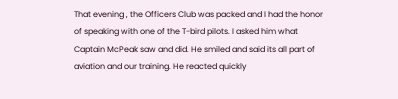That evening , the Officers Club was packed and I had the honor of speaking with one of the T-bird pilots. I asked him what Captain McPeak saw and did. He smiled and said its all part of aviation and our training. He reacted quickly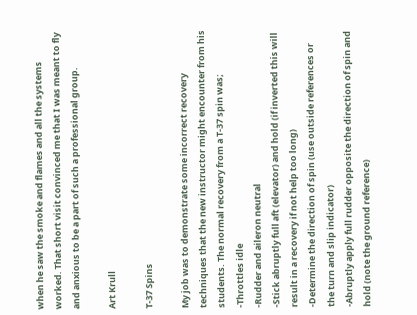when he saw the smoke and flames and all the systems worked. That short visit convinced me that I was meant to fly and anxious to be a part of such a professional group.

Art Krull

T-37 Spins

My job was to demonstrate some incorrect recovery techniques that the new instructor might encounter from his students. The normal recovery from a T-37 spin was;
-Throttles idle
-Rudder and aileron neutral
-Stick abruptly full aft (elevator) and hold (if inverted this will result in a recovery if not help too long)
-Determine the direction of spin (use outside references or the turn and slip indicator)
-Abruptly apply full rudder opposite the direction of spin and hold (note the ground reference)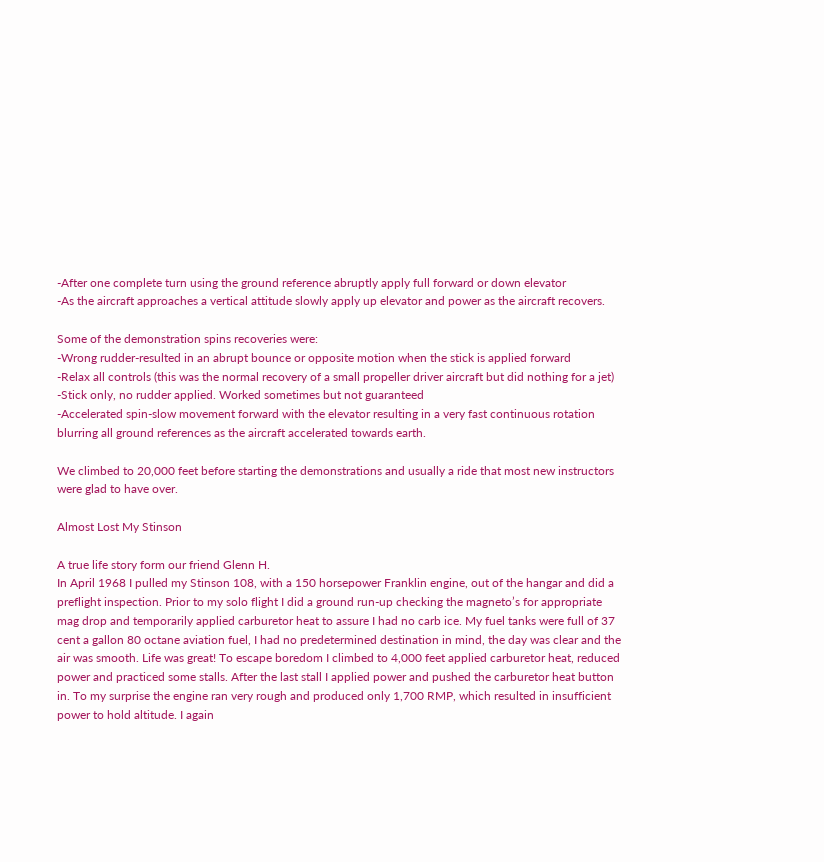-After one complete turn using the ground reference abruptly apply full forward or down elevator
-As the aircraft approaches a vertical attitude slowly apply up elevator and power as the aircraft recovers.

Some of the demonstration spins recoveries were:
-Wrong rudder-resulted in an abrupt bounce or opposite motion when the stick is applied forward
-Relax all controls (this was the normal recovery of a small propeller driver aircraft but did nothing for a jet)
-Stick only, no rudder applied. Worked sometimes but not guaranteed
-Accelerated spin-slow movement forward with the elevator resulting in a very fast continuous rotation blurring all ground references as the aircraft accelerated towards earth.

We climbed to 20,000 feet before starting the demonstrations and usually a ride that most new instructors were glad to have over.

Almost Lost My Stinson

A true life story form our friend Glenn H.
In April 1968 I pulled my Stinson 108, with a 150 horsepower Franklin engine, out of the hangar and did a preflight inspection. Prior to my solo flight I did a ground run-up checking the magneto’s for appropriate mag drop and temporarily applied carburetor heat to assure I had no carb ice. My fuel tanks were full of 37 cent a gallon 80 octane aviation fuel, I had no predetermined destination in mind, the day was clear and the air was smooth. Life was great! To escape boredom I climbed to 4,000 feet applied carburetor heat, reduced power and practiced some stalls. After the last stall I applied power and pushed the carburetor heat button in. To my surprise the engine ran very rough and produced only 1,700 RMP, which resulted in insufficient power to hold altitude. I again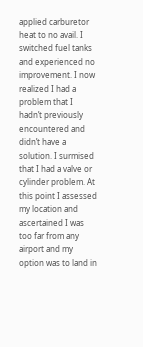applied carburetor heat to no avail. I switched fuel tanks and experienced no improvement. I now realized I had a problem that I hadn’t previously encountered and didn’t have a solution. I surmised that I had a valve or cylinder problem. At this point I assessed my location and ascertained I was too far from any airport and my option was to land in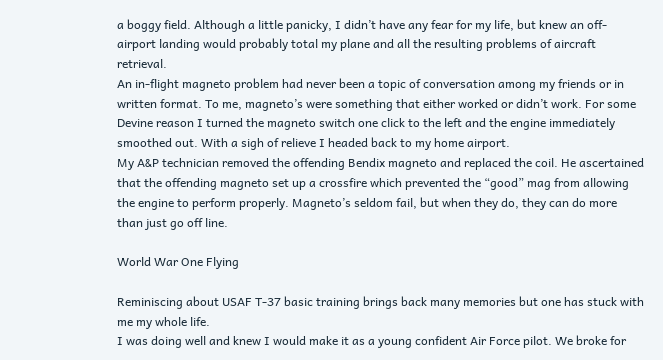a boggy field. Although a little panicky, I didn’t have any fear for my life, but knew an off-airport landing would probably total my plane and all the resulting problems of aircraft retrieval.
An in-flight magneto problem had never been a topic of conversation among my friends or in written format. To me, magneto’s were something that either worked or didn’t work. For some Devine reason I turned the magneto switch one click to the left and the engine immediately smoothed out. With a sigh of relieve I headed back to my home airport.
My A&P technician removed the offending Bendix magneto and replaced the coil. He ascertained that the offending magneto set up a crossfire which prevented the “good” mag from allowing the engine to perform properly. Magneto’s seldom fail, but when they do, they can do more than just go off line.

World War One Flying

Reminiscing about USAF T-37 basic training brings back many memories but one has stuck with me my whole life.
I was doing well and knew I would make it as a young confident Air Force pilot. We broke for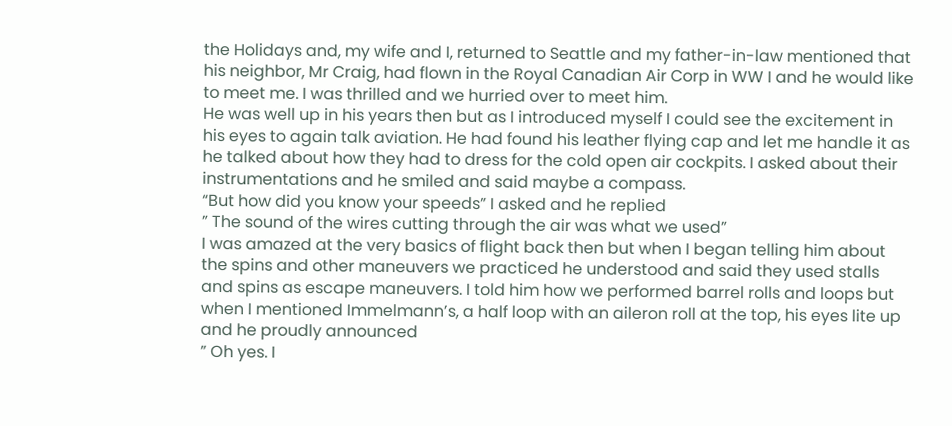the Holidays and, my wife and I, returned to Seattle and my father-in-law mentioned that his neighbor, Mr Craig, had flown in the Royal Canadian Air Corp in WW I and he would like to meet me. I was thrilled and we hurried over to meet him.
He was well up in his years then but as I introduced myself I could see the excitement in his eyes to again talk aviation. He had found his leather flying cap and let me handle it as he talked about how they had to dress for the cold open air cockpits. I asked about their instrumentations and he smiled and said maybe a compass.
“But how did you know your speeds” I asked and he replied
” The sound of the wires cutting through the air was what we used”
I was amazed at the very basics of flight back then but when I began telling him about the spins and other maneuvers we practiced he understood and said they used stalls and spins as escape maneuvers. I told him how we performed barrel rolls and loops but when I mentioned Immelmann’s, a half loop with an aileron roll at the top, his eyes lite up and he proudly announced
” Oh yes. I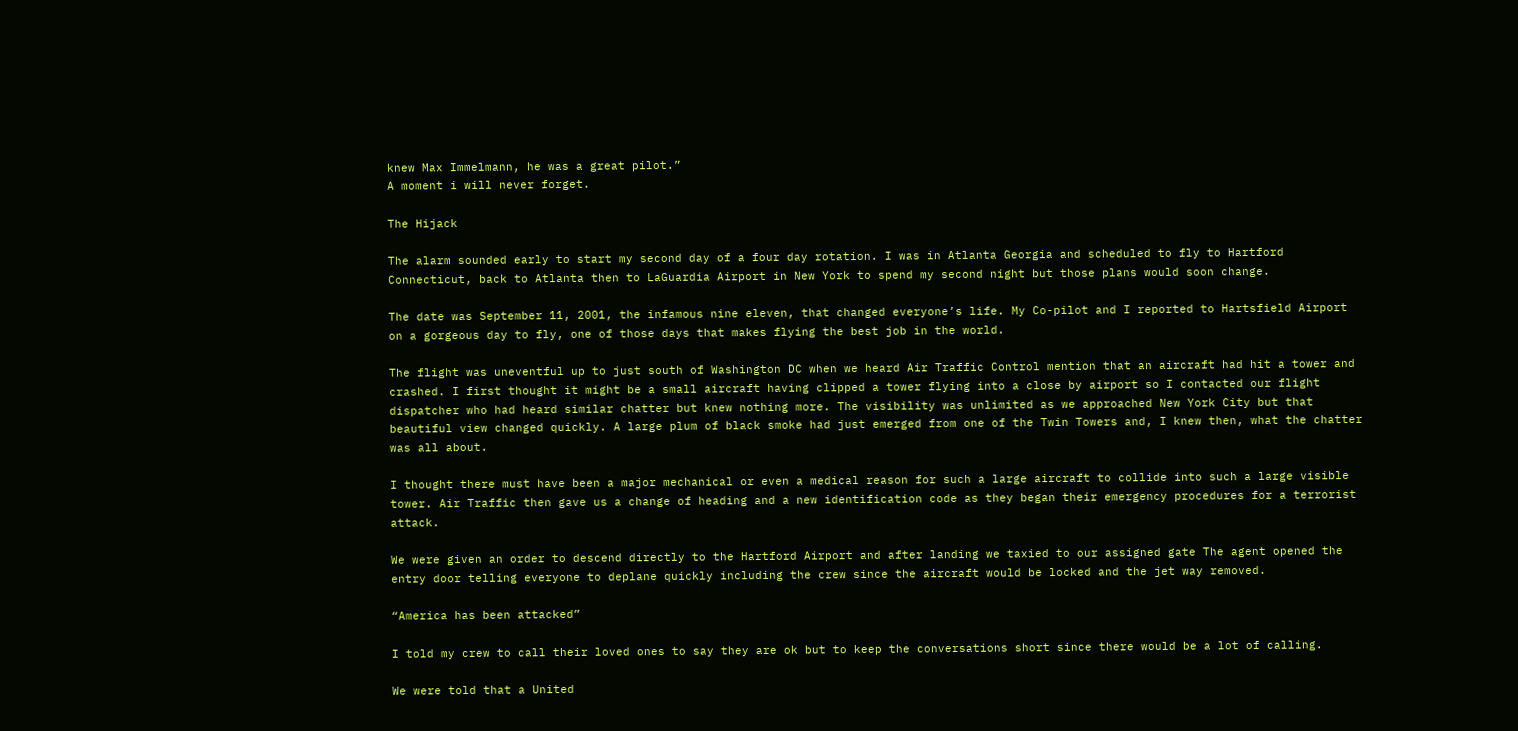knew Max Immelmann, he was a great pilot.”
A moment i will never forget.

The Hijack

The alarm sounded early to start my second day of a four day rotation. I was in Atlanta Georgia and scheduled to fly to Hartford Connecticut, back to Atlanta then to LaGuardia Airport in New York to spend my second night but those plans would soon change.

The date was September 11, 2001, the infamous nine eleven, that changed everyone’s life. My Co-pilot and I reported to Hartsfield Airport on a gorgeous day to fly, one of those days that makes flying the best job in the world.

The flight was uneventful up to just south of Washington DC when we heard Air Traffic Control mention that an aircraft had hit a tower and crashed. I first thought it might be a small aircraft having clipped a tower flying into a close by airport so I contacted our flight dispatcher who had heard similar chatter but knew nothing more. The visibility was unlimited as we approached New York City but that beautiful view changed quickly. A large plum of black smoke had just emerged from one of the Twin Towers and, I knew then, what the chatter was all about.

I thought there must have been a major mechanical or even a medical reason for such a large aircraft to collide into such a large visible tower. Air Traffic then gave us a change of heading and a new identification code as they began their emergency procedures for a terrorist attack.

We were given an order to descend directly to the Hartford Airport and after landing we taxied to our assigned gate The agent opened the entry door telling everyone to deplane quickly including the crew since the aircraft would be locked and the jet way removed.

“America has been attacked”

I told my crew to call their loved ones to say they are ok but to keep the conversations short since there would be a lot of calling.

We were told that a United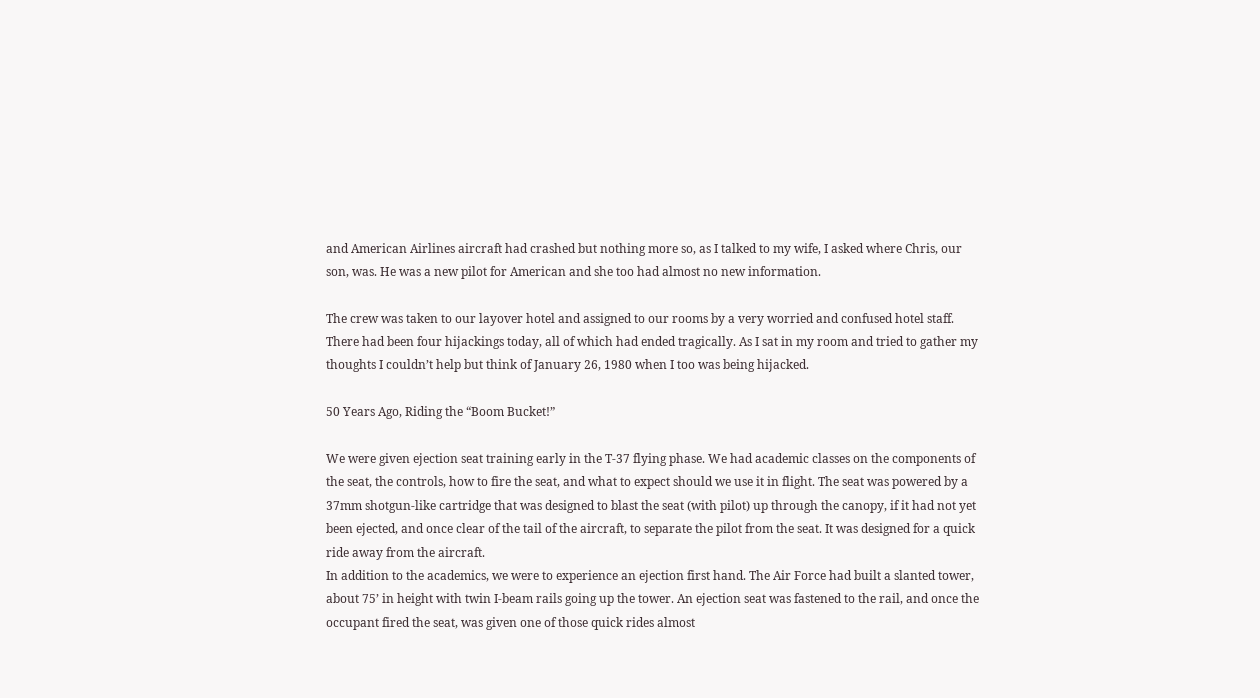and American Airlines aircraft had crashed but nothing more so, as I talked to my wife, I asked where Chris, our son, was. He was a new pilot for American and she too had almost no new information.

The crew was taken to our layover hotel and assigned to our rooms by a very worried and confused hotel staff. There had been four hijackings today, all of which had ended tragically. As I sat in my room and tried to gather my thoughts I couldn’t help but think of January 26, 1980 when I too was being hijacked.

50 Years Ago, Riding the “Boom Bucket!”

We were given ejection seat training early in the T-37 flying phase. We had academic classes on the components of the seat, the controls, how to fire the seat, and what to expect should we use it in flight. The seat was powered by a 37mm shotgun-like cartridge that was designed to blast the seat (with pilot) up through the canopy, if it had not yet been ejected, and once clear of the tail of the aircraft, to separate the pilot from the seat. It was designed for a quick ride away from the aircraft.
In addition to the academics, we were to experience an ejection first hand. The Air Force had built a slanted tower, about 75’ in height with twin I-beam rails going up the tower. An ejection seat was fastened to the rail, and once the occupant fired the seat, was given one of those quick rides almost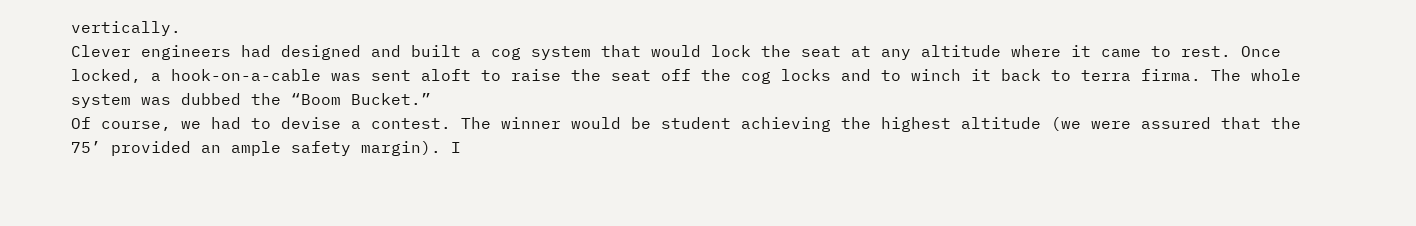vertically.
Clever engineers had designed and built a cog system that would lock the seat at any altitude where it came to rest. Once locked, a hook-on-a-cable was sent aloft to raise the seat off the cog locks and to winch it back to terra firma. The whole system was dubbed the “Boom Bucket.”
Of course, we had to devise a contest. The winner would be student achieving the highest altitude (we were assured that the 75’ provided an ample safety margin). I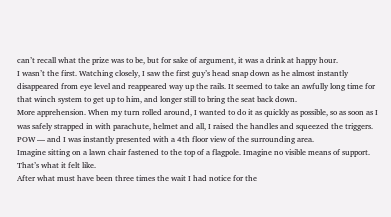can’t recall what the prize was to be, but for sake of argument, it was a drink at happy hour.
I wasn’t the first. Watching closely, I saw the first guy’s head snap down as he almost instantly disappeared from eye level and reappeared way up the rails. It seemed to take an awfully long time for that winch system to get up to him, and longer still to bring the seat back down.
More apprehension. When my turn rolled around, I wanted to do it as quickly as possible, so as soon as I was safely strapped in with parachute, helmet and all, I raised the handles and squeezed the triggers. POW — and I was instantly presented with a 4th floor view of the surrounding area.
Imagine sitting on a lawn chair fastened to the top of a flagpole. Imagine no visible means of support. That’s what it felt like.
After what must have been three times the wait I had notice for the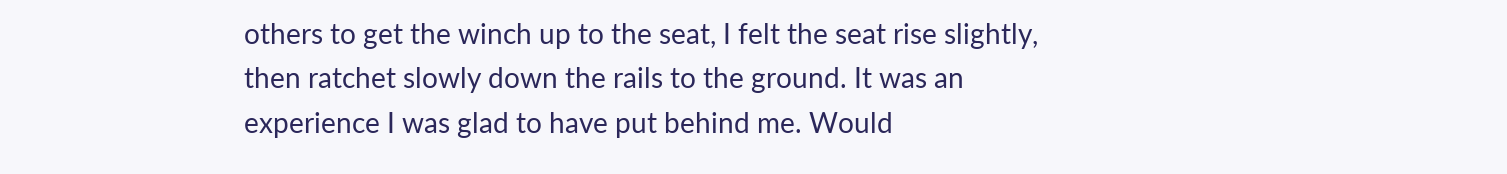others to get the winch up to the seat, I felt the seat rise slightly, then ratchet slowly down the rails to the ground. It was an experience I was glad to have put behind me. Would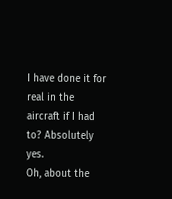I have done it for real in the aircraft if I had to? Absolutely yes.
Oh, about the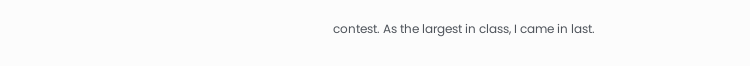contest. As the largest in class, I came in last.